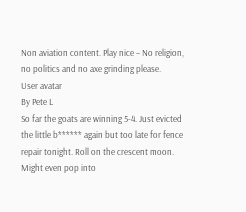Non aviation content. Play nice – No religion, no politics and no axe grinding please.
User avatar
By Pete L
So far the goats are winning 5-4. Just evicted the little b****** again but too late for fence repair tonight. Roll on the crescent moon. Might even pop into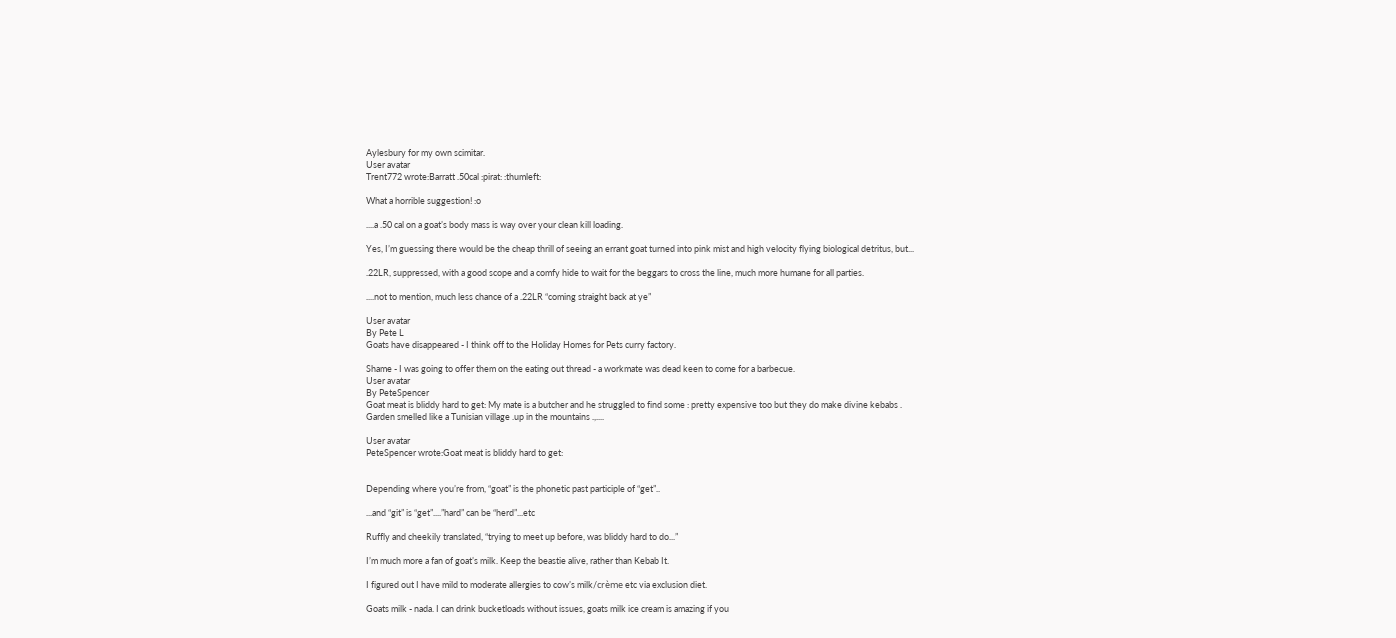Aylesbury for my own scimitar.
User avatar
Trent772 wrote:Barratt .50cal :pirat: :thumleft:

What a horrible suggestion! :o

....a .50 cal on a goat’s body mass is way over your clean kill loading.

Yes, I’m guessing there would be the cheap thrill of seeing an errant goat turned into pink mist and high velocity flying biological detritus, but...

.22LR, suppressed, with a good scope and a comfy hide to wait for the beggars to cross the line, much more humane for all parties.

....not to mention, much less chance of a .22LR “coming straight back at ye”

User avatar
By Pete L
Goats have disappeared - I think off to the Holiday Homes for Pets curry factory.

Shame - I was going to offer them on the eating out thread - a workmate was dead keen to come for a barbecue.
User avatar
By PeteSpencer
Goat meat is bliddy hard to get: My mate is a butcher and he struggled to find some : pretty expensive too but they do make divine kebabs .
Garden smelled like a Tunisian village .up in the mountains .,....

User avatar
PeteSpencer wrote:Goat meat is bliddy hard to get:


Depending where you’re from, “goat” is the phonetic past participle of “get”..

...and “git” is “get”....”hard” can be “herd”...etc

Ruffly and cheekily translated, “trying to meet up before, was bliddy hard to do...”

I’m much more a fan of goat’s milk. Keep the beastie alive, rather than Kebab It.

I figured out I have mild to moderate allergies to cow’s milk/crème etc via exclusion diet.

Goats milk - nada. I can drink bucketloads without issues, goats milk ice cream is amazing if you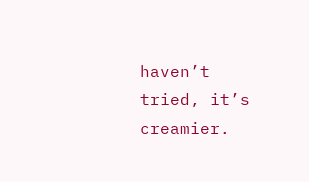haven’t tried, it’s creamier.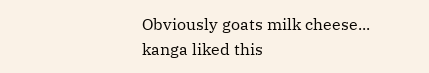Obviously goats milk cheese...
kanga liked this